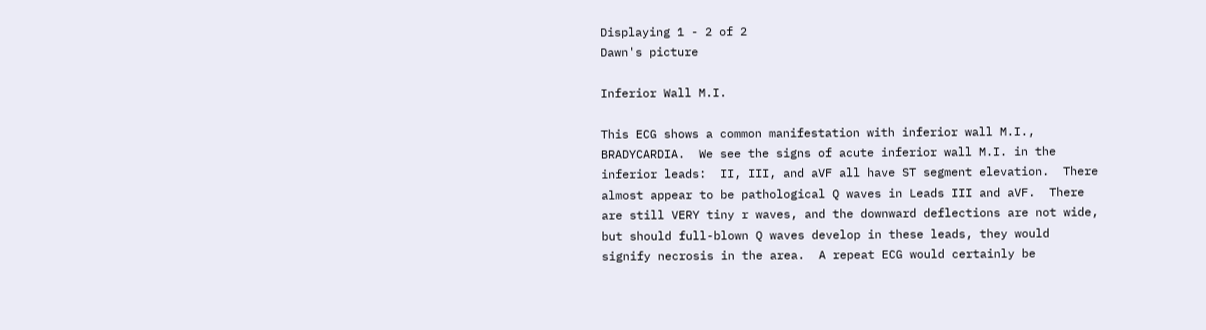Displaying 1 - 2 of 2
Dawn's picture

Inferior Wall M.I.

This ECG shows a common manifestation with inferior wall M.I., BRADYCARDIA.  We see the signs of acute inferior wall M.I. in the inferior leads:  II, III, and aVF all have ST segment elevation.  There almost appear to be pathological Q waves in Leads III and aVF.  There are still VERY tiny r waves, and the downward deflections are not wide, but should full-blown Q waves develop in these leads, they would signify necrosis in the area.  A repeat ECG would certainly be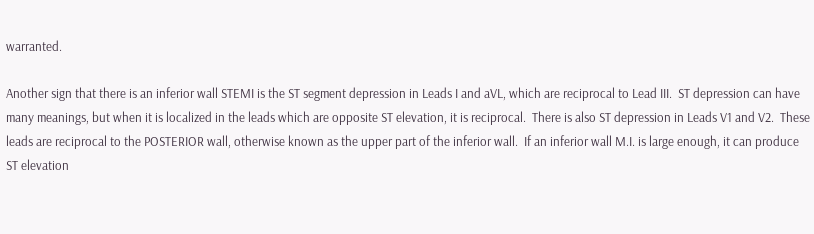warranted.

Another sign that there is an inferior wall STEMI is the ST segment depression in Leads I and aVL, which are reciprocal to Lead III.  ST depression can have many meanings, but when it is localized in the leads which are opposite ST elevation, it is reciprocal.  There is also ST depression in Leads V1 and V2.  These leads are reciprocal to the POSTERIOR wall, otherwise known as the upper part of the inferior wall.  If an inferior wall M.I. is large enough, it can produce ST elevation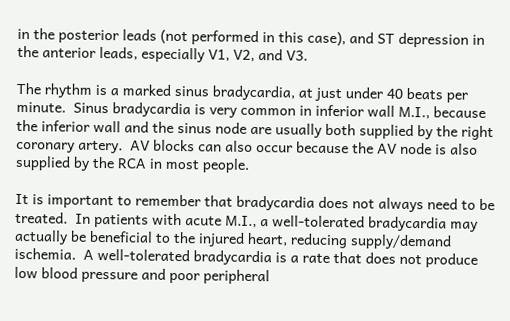in the posterior leads (not performed in this case), and ST depression in the anterior leads, especially V1, V2, and V3.

The rhythm is a marked sinus bradycardia, at just under 40 beats per minute.  Sinus bradycardia is very common in inferior wall M.I., because the inferior wall and the sinus node are usually both supplied by the right coronary artery.  AV blocks can also occur because the AV node is also supplied by the RCA in most people.

It is important to remember that bradycardia does not always need to be treated.  In patients with acute M.I., a well-tolerated bradycardia may actually be beneficial to the injured heart, reducing supply/demand ischemia.  A well-tolerated bradycardia is a rate that does not produce low blood pressure and poor peripheral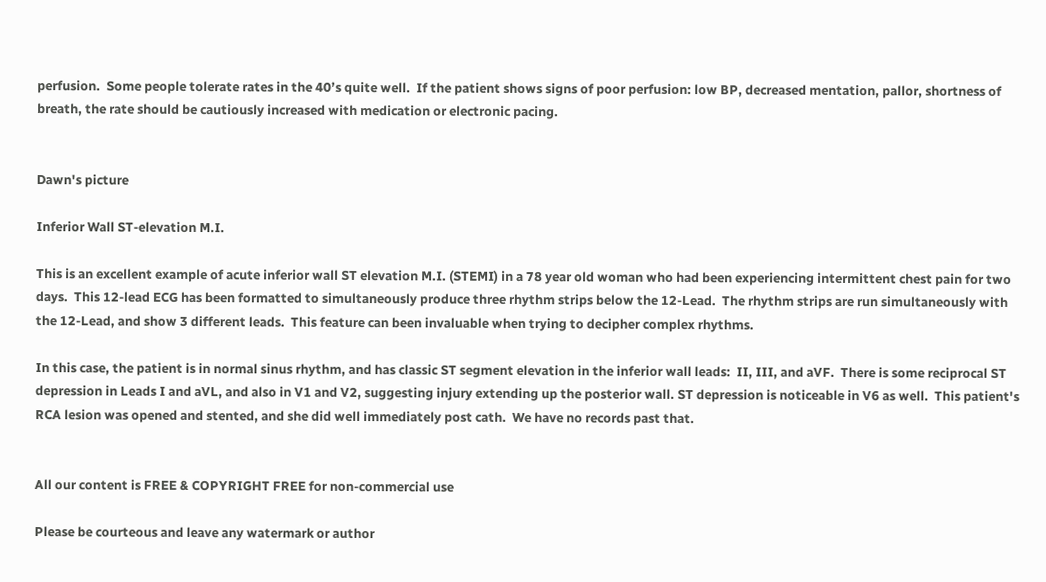perfusion.  Some people tolerate rates in the 40’s quite well.  If the patient shows signs of poor perfusion: low BP, decreased mentation, pallor, shortness of breath, the rate should be cautiously increased with medication or electronic pacing.


Dawn's picture

Inferior Wall ST-elevation M.I.

This is an excellent example of acute inferior wall ST elevation M.I. (STEMI) in a 78 year old woman who had been experiencing intermittent chest pain for two days.  This 12-lead ECG has been formatted to simultaneously produce three rhythm strips below the 12-Lead.  The rhythm strips are run simultaneously with the 12-Lead, and show 3 different leads.  This feature can been invaluable when trying to decipher complex rhythms.

In this case, the patient is in normal sinus rhythm, and has classic ST segment elevation in the inferior wall leads:  II, III, and aVF.  There is some reciprocal ST depression in Leads I and aVL, and also in V1 and V2, suggesting injury extending up the posterior wall. ST depression is noticeable in V6 as well.  This patient's RCA lesion was opened and stented, and she did well immediately post cath.  We have no records past that.


All our content is FREE & COPYRIGHT FREE for non-commercial use

Please be courteous and leave any watermark or author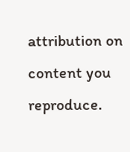attribution on content you reproduce.